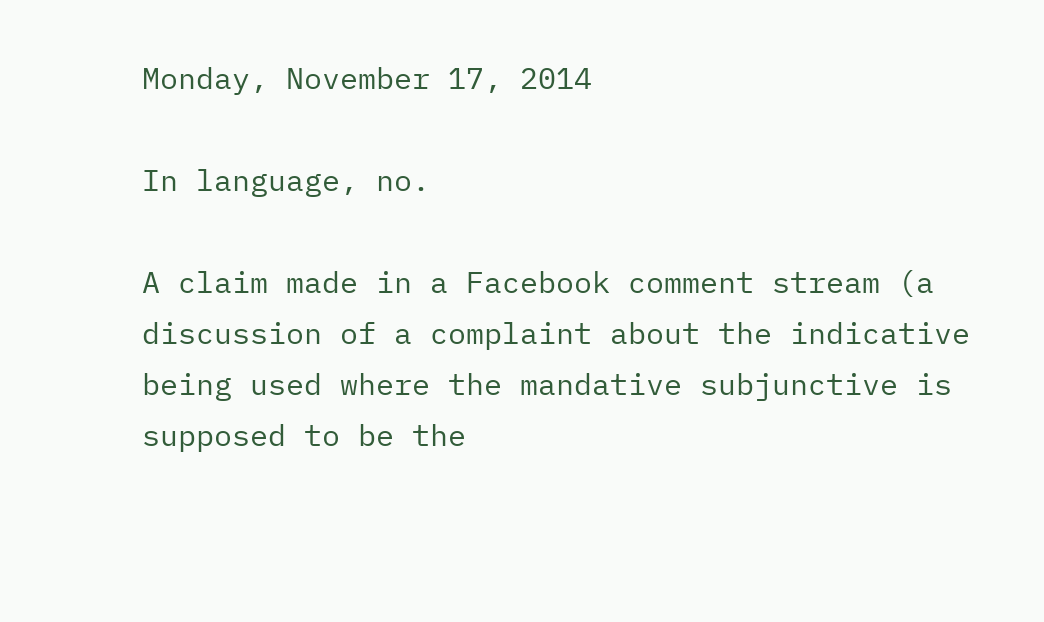Monday, November 17, 2014

In language, no.

A claim made in a Facebook comment stream (a discussion of a complaint about the indicative being used where the mandative subjunctive is supposed to be the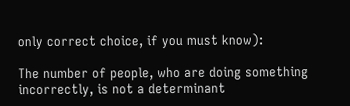only correct choice, if you must know):

The number of people, who are doing something incorrectly, is not a determinant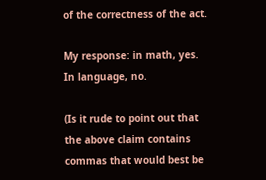of the correctness of the act.

My response: in math, yes. In language, no.

(Is it rude to point out that the above claim contains commas that would best be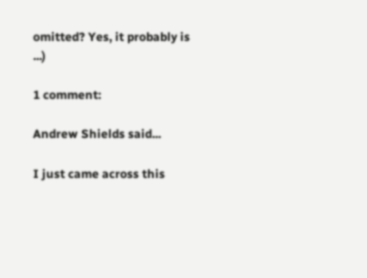omitted? Yes, it probably is ...)

1 comment:

Andrew Shields said...

I just came across this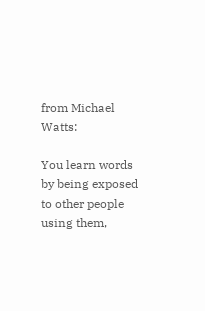from Michael Watts:

You learn words by being exposed to other people using them,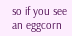so if you see an eggcorn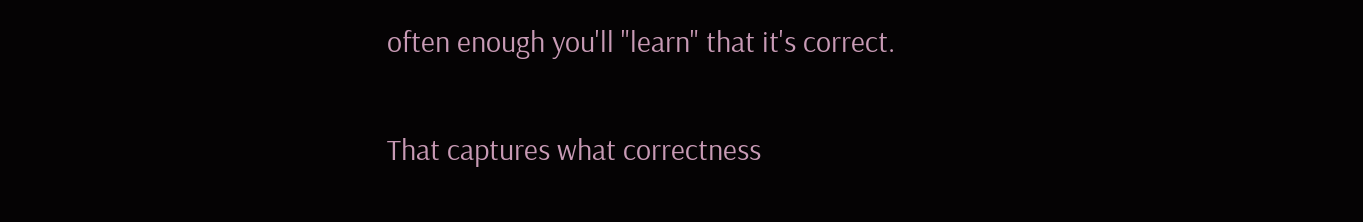often enough you'll "learn" that it's correct.

That captures what correctness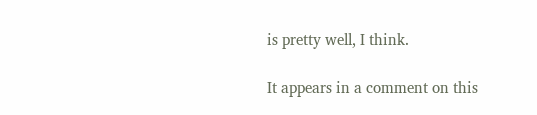is pretty well, I think.

It appears in a comment on this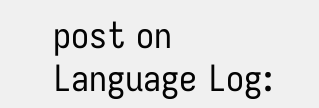post on Language Log: